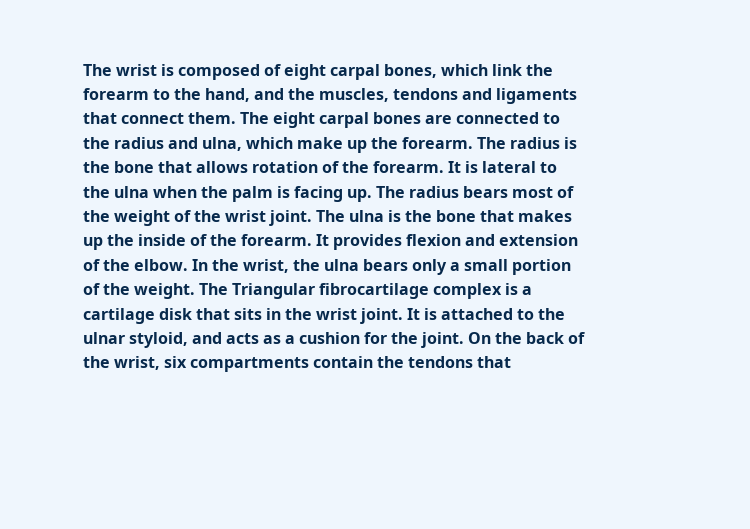The wrist is composed of eight carpal bones, which link the forearm to the hand, and the muscles, tendons and ligaments that connect them. The eight carpal bones are connected to the radius and ulna, which make up the forearm. The radius is the bone that allows rotation of the forearm. It is lateral to the ulna when the palm is facing up. The radius bears most of the weight of the wrist joint. The ulna is the bone that makes up the inside of the forearm. It provides flexion and extension of the elbow. In the wrist, the ulna bears only a small portion of the weight. The Triangular fibrocartilage complex is a cartilage disk that sits in the wrist joint. It is attached to the ulnar styloid, and acts as a cushion for the joint. On the back of the wrist, six compartments contain the tendons that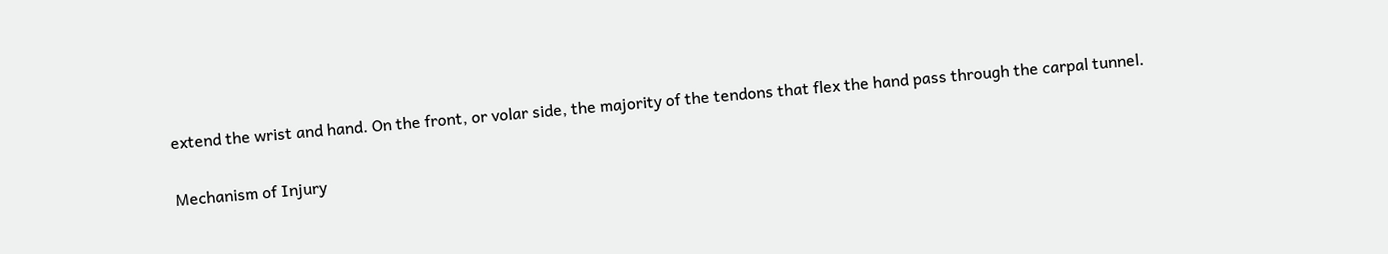extend the wrist and hand. On the front, or volar side, the majority of the tendons that flex the hand pass through the carpal tunnel.

Mechanism of Injury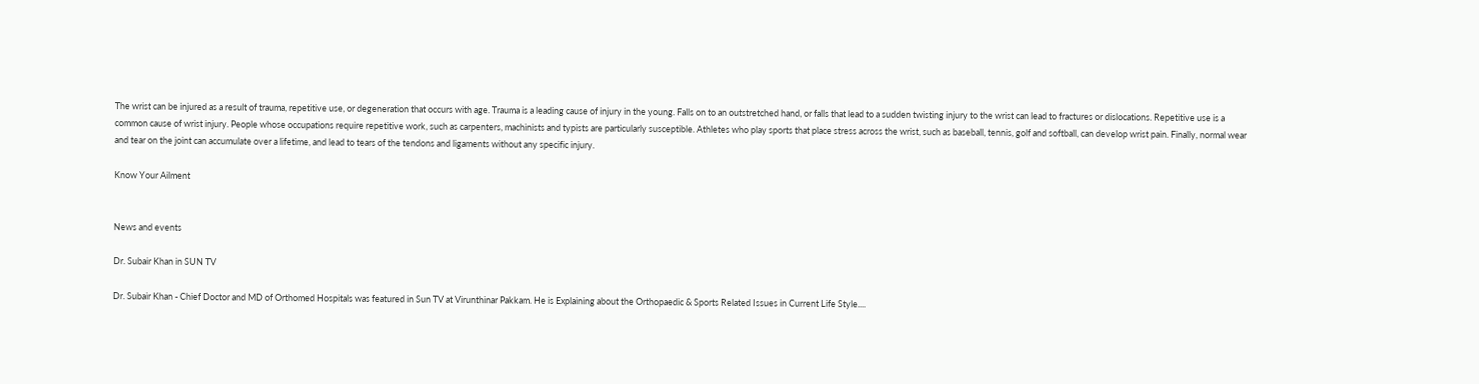The wrist can be injured as a result of trauma, repetitive use, or degeneration that occurs with age. Trauma is a leading cause of injury in the young. Falls on to an outstretched hand, or falls that lead to a sudden twisting injury to the wrist can lead to fractures or dislocations. Repetitive use is a common cause of wrist injury. People whose occupations require repetitive work, such as carpenters, machinists and typists are particularly susceptible. Athletes who play sports that place stress across the wrist, such as baseball, tennis, golf and softball, can develop wrist pain. Finally, normal wear and tear on the joint can accumulate over a lifetime, and lead to tears of the tendons and ligaments without any specific injury.

Know Your Ailment


News and events

Dr. Subair Khan in SUN TV

Dr. Subair Khan - Chief Doctor and MD of Orthomed Hospitals was featured in Sun TV at Virunthinar Pakkam. He is Explaining about the Orthopaedic & Sports Related Issues in Current Life Style....